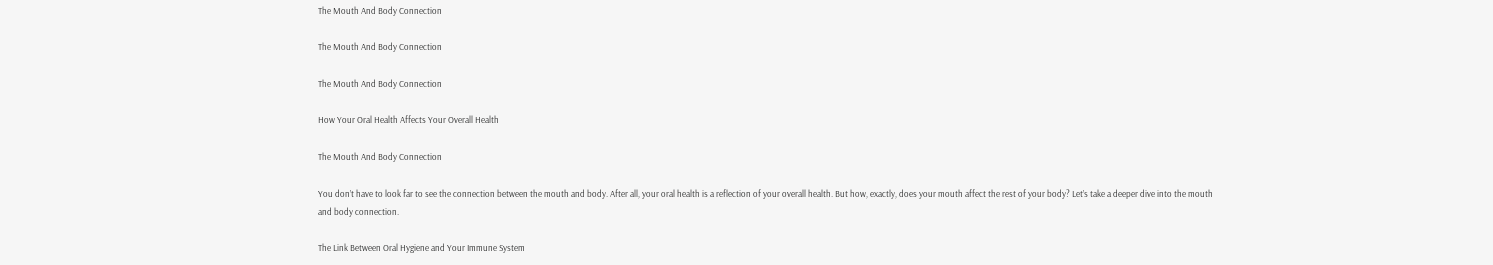The Mouth And Body Connection

The Mouth And Body Connection

The Mouth And Body Connection

How Your Oral Health Affects Your Overall Health

The Mouth And Body Connection

You don’t have to look far to see the connection between the mouth and body. After all, your oral health is a reflection of your overall health. But how, exactly, does your mouth affect the rest of your body? Let’s take a deeper dive into the mouth and body connection.

The Link Between Oral Hygiene and Your Immune System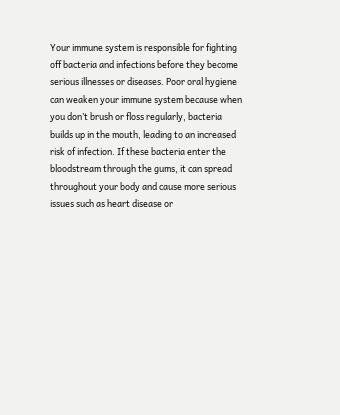Your immune system is responsible for fighting off bacteria and infections before they become serious illnesses or diseases. Poor oral hygiene can weaken your immune system because when you don’t brush or floss regularly, bacteria builds up in the mouth, leading to an increased risk of infection. If these bacteria enter the bloodstream through the gums, it can spread throughout your body and cause more serious issues such as heart disease or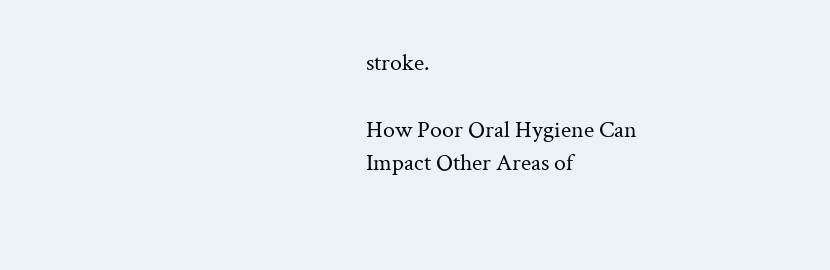stroke.

How Poor Oral Hygiene Can Impact Other Areas of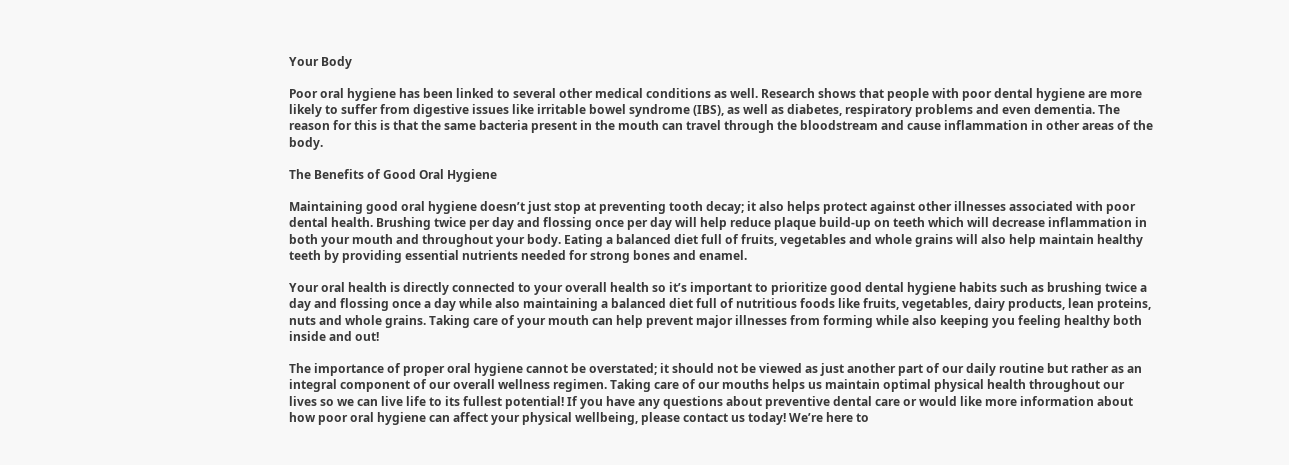Your Body

Poor oral hygiene has been linked to several other medical conditions as well. Research shows that people with poor dental hygiene are more likely to suffer from digestive issues like irritable bowel syndrome (IBS), as well as diabetes, respiratory problems and even dementia. The reason for this is that the same bacteria present in the mouth can travel through the bloodstream and cause inflammation in other areas of the body.

The Benefits of Good Oral Hygiene

Maintaining good oral hygiene doesn’t just stop at preventing tooth decay; it also helps protect against other illnesses associated with poor dental health. Brushing twice per day and flossing once per day will help reduce plaque build-up on teeth which will decrease inflammation in both your mouth and throughout your body. Eating a balanced diet full of fruits, vegetables and whole grains will also help maintain healthy teeth by providing essential nutrients needed for strong bones and enamel.

Your oral health is directly connected to your overall health so it’s important to prioritize good dental hygiene habits such as brushing twice a day and flossing once a day while also maintaining a balanced diet full of nutritious foods like fruits, vegetables, dairy products, lean proteins, nuts and whole grains. Taking care of your mouth can help prevent major illnesses from forming while also keeping you feeling healthy both inside and out!

The importance of proper oral hygiene cannot be overstated; it should not be viewed as just another part of our daily routine but rather as an integral component of our overall wellness regimen. Taking care of our mouths helps us maintain optimal physical health throughout our lives so we can live life to its fullest potential! If you have any questions about preventive dental care or would like more information about how poor oral hygiene can affect your physical wellbeing, please contact us today! We’re here to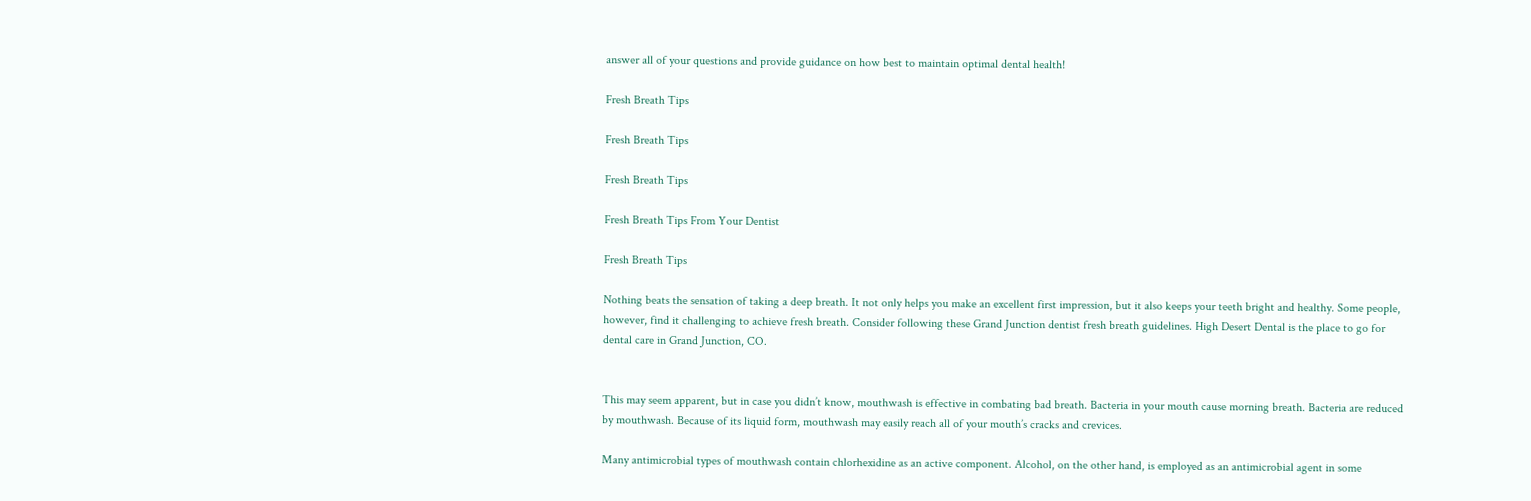answer all of your questions and provide guidance on how best to maintain optimal dental health!

Fresh Breath Tips

Fresh Breath Tips

Fresh Breath Tips

Fresh Breath Tips From Your Dentist

Fresh Breath Tips

Nothing beats the sensation of taking a deep breath. It not only helps you make an excellent first impression, but it also keeps your teeth bright and healthy. Some people, however, find it challenging to achieve fresh breath. Consider following these Grand Junction dentist fresh breath guidelines. High Desert Dental is the place to go for dental care in Grand Junction, CO.


This may seem apparent, but in case you didn’t know, mouthwash is effective in combating bad breath. Bacteria in your mouth cause morning breath. Bacteria are reduced by mouthwash. Because of its liquid form, mouthwash may easily reach all of your mouth’s cracks and crevices.

Many antimicrobial types of mouthwash contain chlorhexidine as an active component. Alcohol, on the other hand, is employed as an antimicrobial agent in some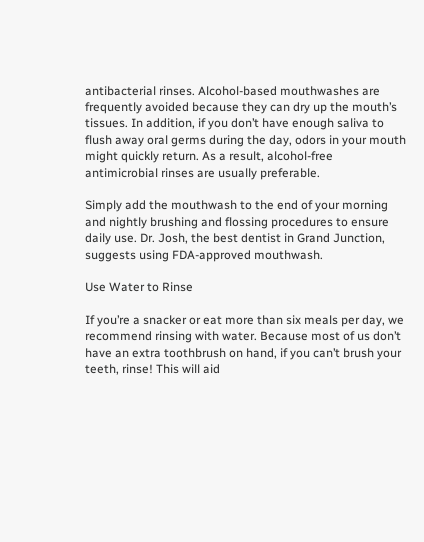antibacterial rinses. Alcohol-based mouthwashes are frequently avoided because they can dry up the mouth’s tissues. In addition, if you don’t have enough saliva to flush away oral germs during the day, odors in your mouth might quickly return. As a result, alcohol-free antimicrobial rinses are usually preferable.

Simply add the mouthwash to the end of your morning and nightly brushing and flossing procedures to ensure daily use. Dr. Josh, the best dentist in Grand Junction, suggests using FDA-approved mouthwash.

Use Water to Rinse

If you’re a snacker or eat more than six meals per day, we recommend rinsing with water. Because most of us don’t have an extra toothbrush on hand, if you can’t brush your teeth, rinse! This will aid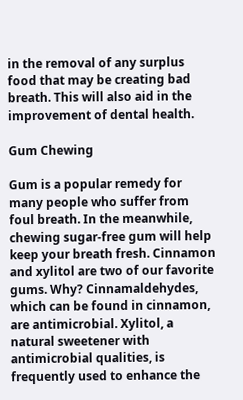in the removal of any surplus food that may be creating bad breath. This will also aid in the improvement of dental health.

Gum Chewing

Gum is a popular remedy for many people who suffer from foul breath. In the meanwhile, chewing sugar-free gum will help keep your breath fresh. Cinnamon and xylitol are two of our favorite gums. Why? Cinnamaldehydes, which can be found in cinnamon, are antimicrobial. Xylitol, a natural sweetener with antimicrobial qualities, is frequently used to enhance the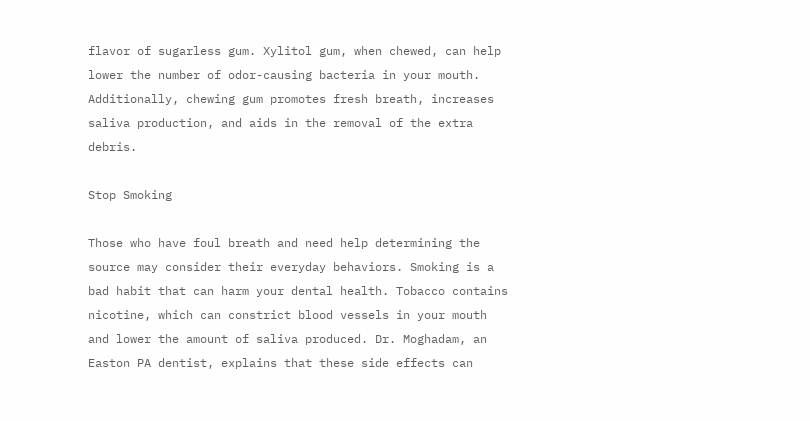flavor of sugarless gum. Xylitol gum, when chewed, can help lower the number of odor-causing bacteria in your mouth. Additionally, chewing gum promotes fresh breath, increases saliva production, and aids in the removal of the extra debris.

Stop Smoking

Those who have foul breath and need help determining the source may consider their everyday behaviors. Smoking is a bad habit that can harm your dental health. Tobacco contains nicotine, which can constrict blood vessels in your mouth and lower the amount of saliva produced. Dr. Moghadam, an Easton PA dentist, explains that these side effects can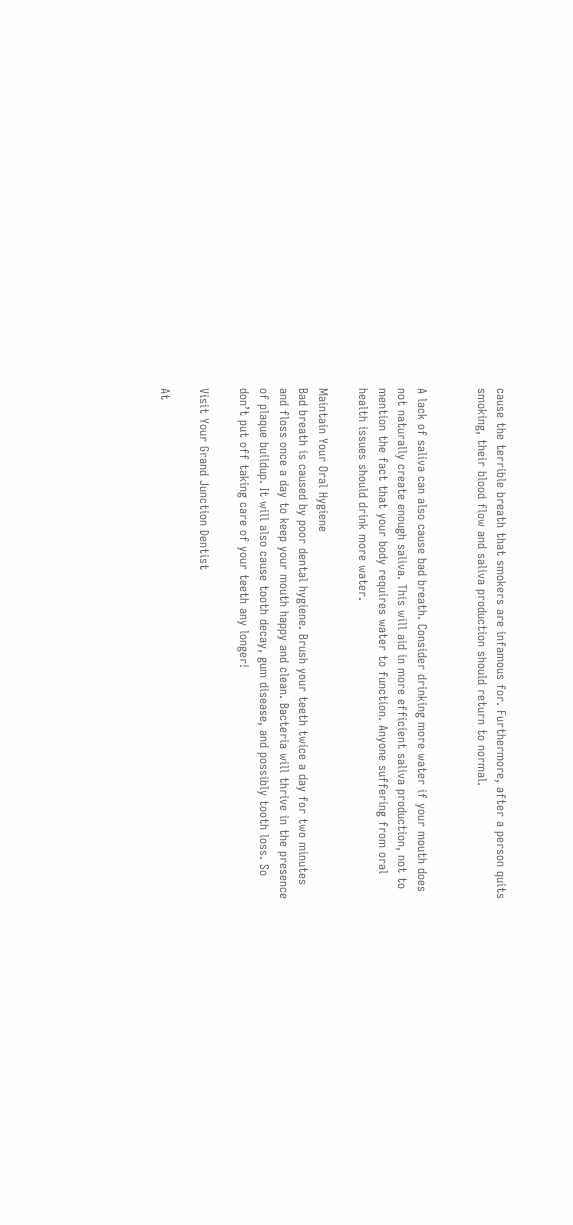cause the terrible breath that smokers are infamous for. Furthermore, after a person quits smoking, their blood flow and saliva production should return to normal.


A lack of saliva can also cause bad breath. Consider drinking more water if your mouth does not naturally create enough saliva. This will aid in more efficient saliva production, not to mention the fact that your body requires water to function. Anyone suffering from oral health issues should drink more water.

Maintain Your Oral Hygiene
Bad breath is caused by poor dental hygiene. Brush your teeth twice a day for two minutes and floss once a day to keep your mouth happy and clean. Bacteria will thrive in the presence of plaque buildup. It will also cause tooth decay, gum disease, and possibly tooth loss. So don’t put off taking care of your teeth any longer!

Visit Your Grand Junction Dentist

At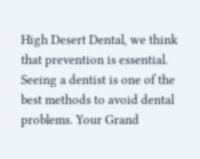High Desert Dental, we think that prevention is essential. Seeing a dentist is one of the best methods to avoid dental problems. Your Grand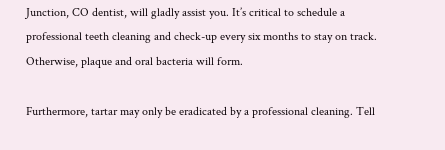Junction, CO dentist, will gladly assist you. It’s critical to schedule a professional teeth cleaning and check-up every six months to stay on track. Otherwise, plaque and oral bacteria will form.

Furthermore, tartar may only be eradicated by a professional cleaning. Tell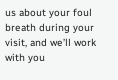us about your foul breath during your visit, and we’ll work with you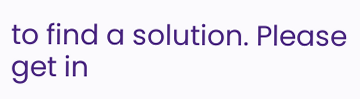to find a solution. Please get in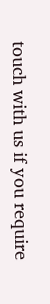touch with us if you require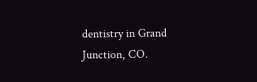dentistry in Grand Junction, CO.